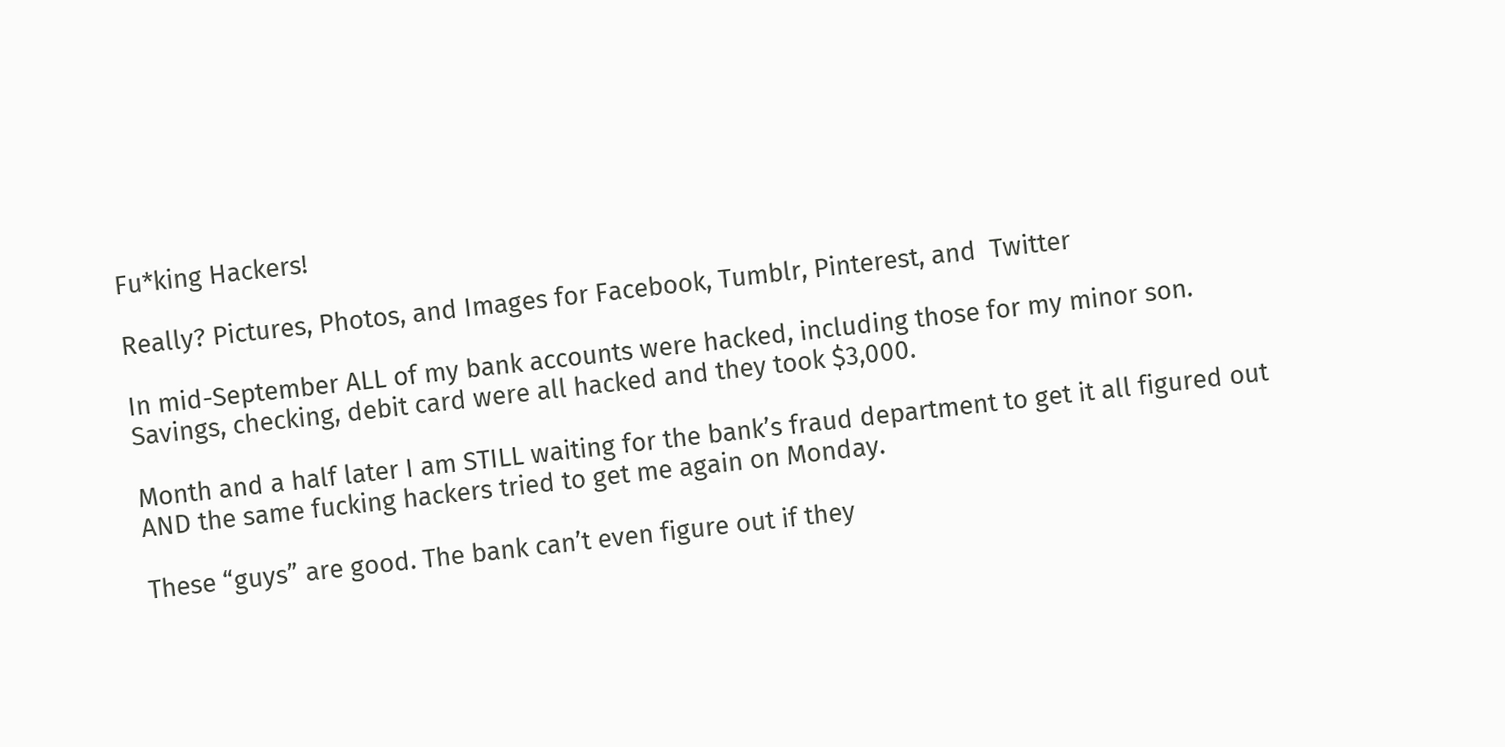Fu*king Hackers!

Really? Pictures, Photos, and Images for Facebook, Tumblr, Pinterest, and  Twitter

In mid-September ALL of my bank accounts were hacked, including those for my minor son. Savings, checking, debit card were all hacked and they took $3,000.

Month and a half later I am STILL waiting for the bank’s fraud department to get it all figured out AND the same fucking hackers tried to get me again on Monday.

These “guys” are good. The bank can’t even figure out if they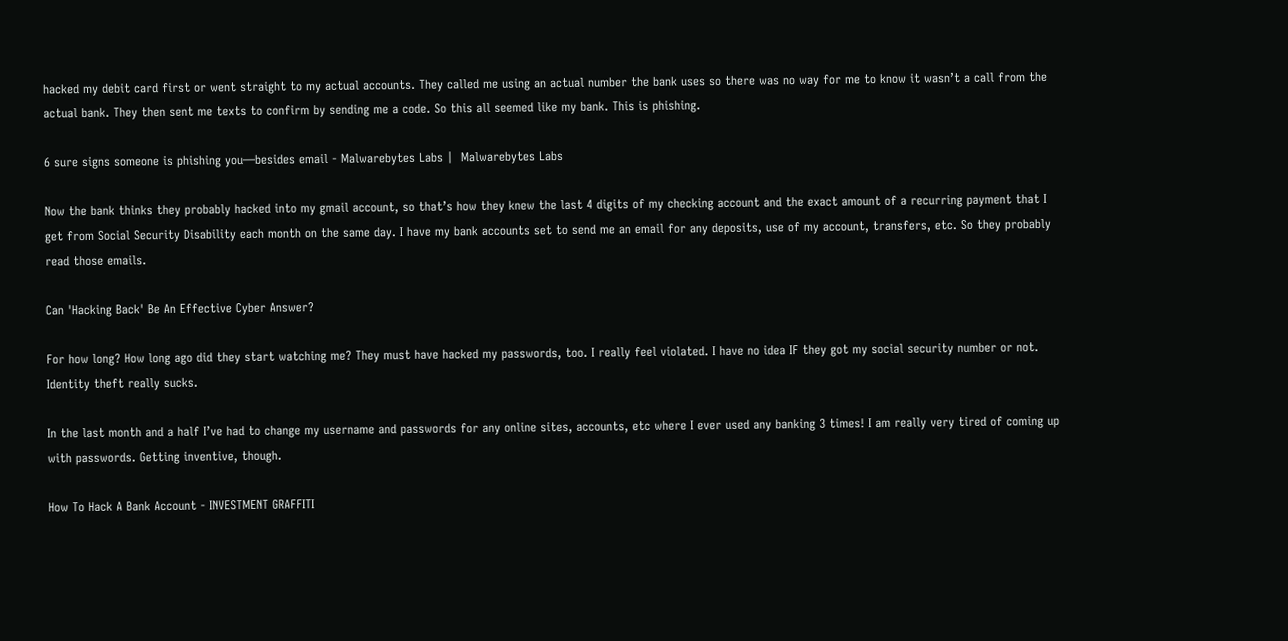hacked my debit card first or went straight to my actual accounts. They called me using an actual number the bank uses so there was no way for me to know it wasn’t a call from the actual bank. They then sent me texts to confirm by sending me a code. So this all seemed like my bank. This is phishing.

6 sure signs someone is phishing you—besides email - Malwarebytes Labs |  Malwarebytes Labs

Now the bank thinks they probably hacked into my gmail account, so that’s how they knew the last 4 digits of my checking account and the exact amount of a recurring payment that I get from Social Security Disability each month on the same day. I have my bank accounts set to send me an email for any deposits, use of my account, transfers, etc. So they probably read those emails.

Can 'Hacking Back' Be An Effective Cyber Answer?

For how long? How long ago did they start watching me? They must have hacked my passwords, too. I really feel violated. I have no idea IF they got my social security number or not. Identity theft really sucks.

In the last month and a half I’ve had to change my username and passwords for any online sites, accounts, etc where I ever used any banking 3 times! I am really very tired of coming up with passwords. Getting inventive, though.

How To Hack A Bank Account - INVESTMENT GRAFFITI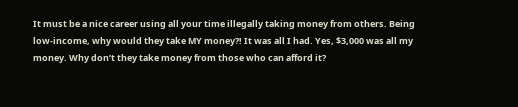It must be a nice career using all your time illegally taking money from others. Being low-income, why would they take MY money?! It was all I had. Yes, $3,000 was all my money. Why don’t they take money from those who can afford it?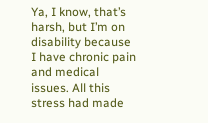Ya, I know, that’s harsh, but I’m on disability because I have chronic pain and medical issues. All this stress had made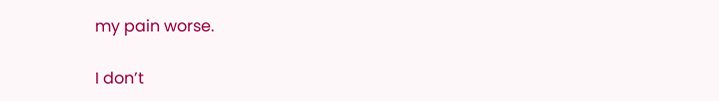my pain worse.

I don’t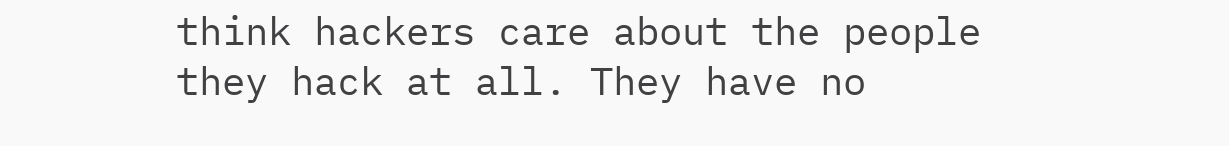think hackers care about the people they hack at all. They have no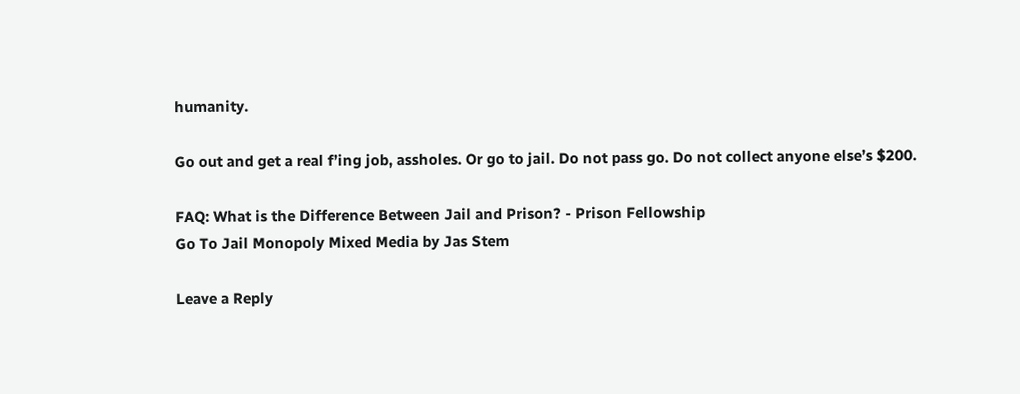humanity.

Go out and get a real f’ing job, assholes. Or go to jail. Do not pass go. Do not collect anyone else’s $200.

FAQ: What is the Difference Between Jail and Prison? - Prison Fellowship
Go To Jail Monopoly Mixed Media by Jas Stem

Leave a Reply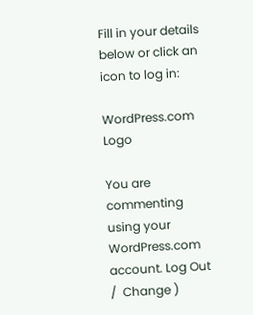Fill in your details below or click an icon to log in:

WordPress.com Logo

You are commenting using your WordPress.com account. Log Out /  Change )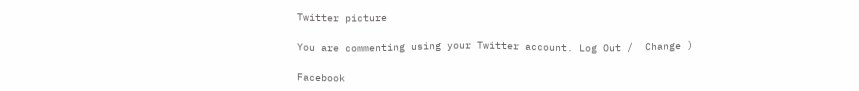Twitter picture

You are commenting using your Twitter account. Log Out /  Change )

Facebook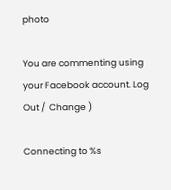photo

You are commenting using your Facebook account. Log Out /  Change )

Connecting to %s